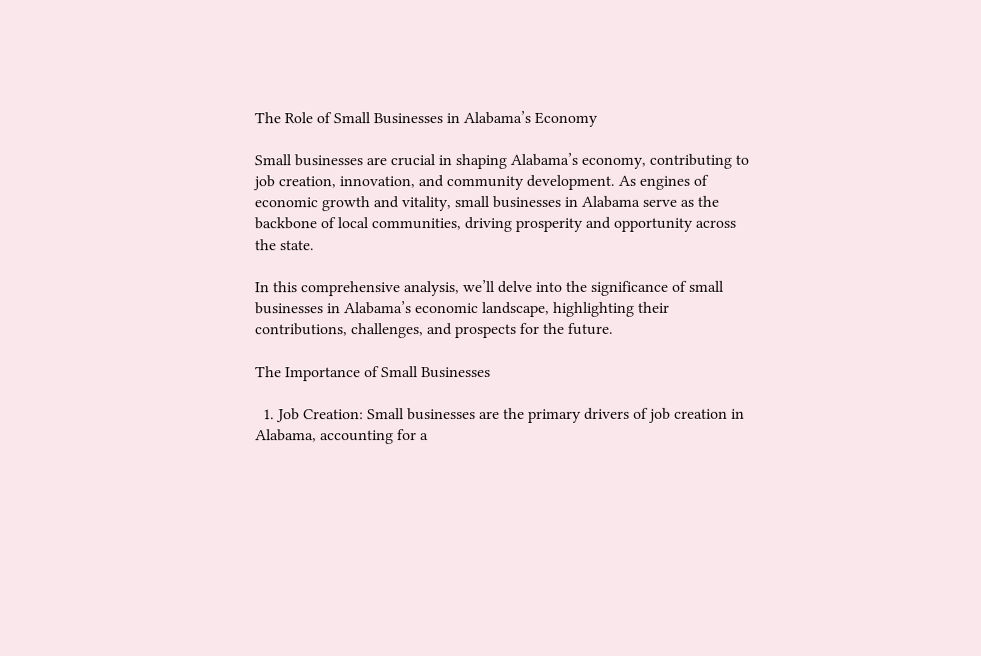The Role of Small Businesses in Alabama’s Economy

Small businesses are crucial in shaping Alabama’s economy, contributing to job creation, innovation, and community development. As engines of economic growth and vitality, small businesses in Alabama serve as the backbone of local communities, driving prosperity and opportunity across the state.

In this comprehensive analysis, we’ll delve into the significance of small businesses in Alabama’s economic landscape, highlighting their contributions, challenges, and prospects for the future.

The Importance of Small Businesses

  1. Job Creation: Small businesses are the primary drivers of job creation in Alabama, accounting for a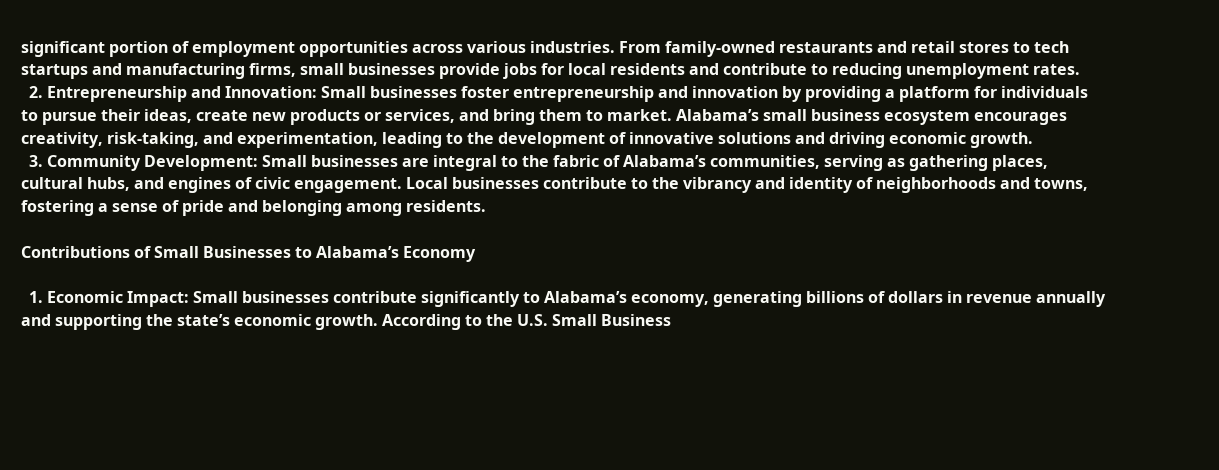significant portion of employment opportunities across various industries. From family-owned restaurants and retail stores to tech startups and manufacturing firms, small businesses provide jobs for local residents and contribute to reducing unemployment rates.
  2. Entrepreneurship and Innovation: Small businesses foster entrepreneurship and innovation by providing a platform for individuals to pursue their ideas, create new products or services, and bring them to market. Alabama’s small business ecosystem encourages creativity, risk-taking, and experimentation, leading to the development of innovative solutions and driving economic growth.
  3. Community Development: Small businesses are integral to the fabric of Alabama’s communities, serving as gathering places, cultural hubs, and engines of civic engagement. Local businesses contribute to the vibrancy and identity of neighborhoods and towns, fostering a sense of pride and belonging among residents.

Contributions of Small Businesses to Alabama’s Economy

  1. Economic Impact: Small businesses contribute significantly to Alabama’s economy, generating billions of dollars in revenue annually and supporting the state’s economic growth. According to the U.S. Small Business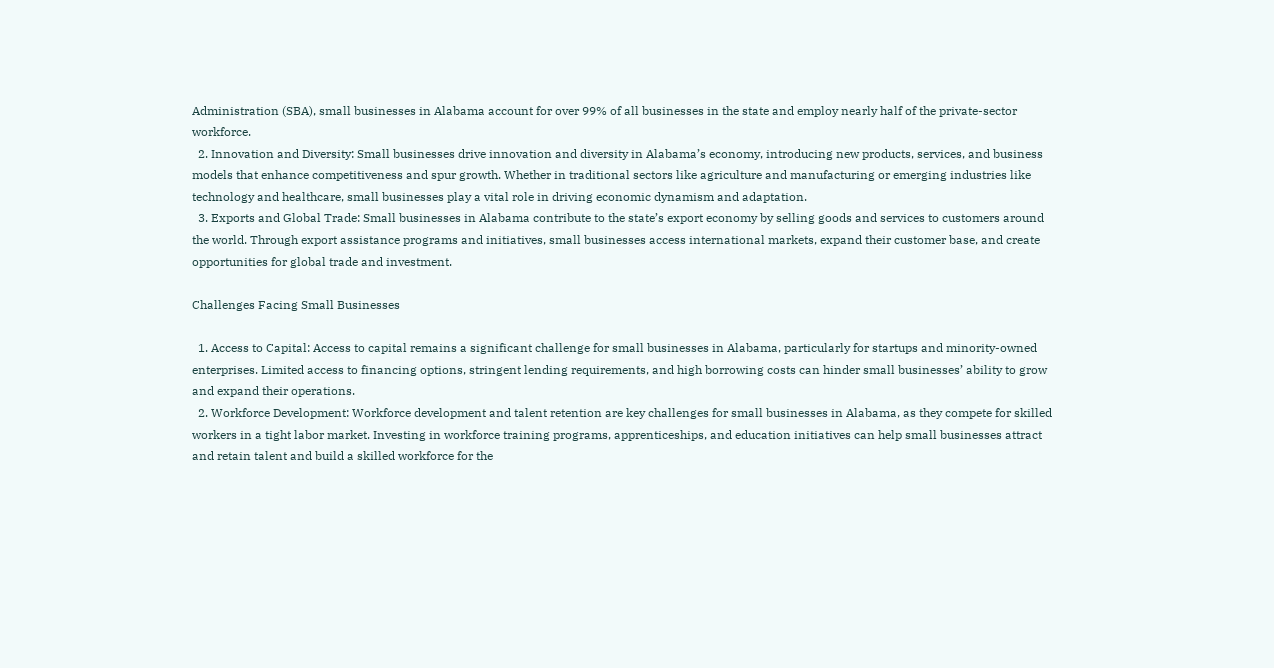Administration (SBA), small businesses in Alabama account for over 99% of all businesses in the state and employ nearly half of the private-sector workforce.
  2. Innovation and Diversity: Small businesses drive innovation and diversity in Alabama’s economy, introducing new products, services, and business models that enhance competitiveness and spur growth. Whether in traditional sectors like agriculture and manufacturing or emerging industries like technology and healthcare, small businesses play a vital role in driving economic dynamism and adaptation.
  3. Exports and Global Trade: Small businesses in Alabama contribute to the state’s export economy by selling goods and services to customers around the world. Through export assistance programs and initiatives, small businesses access international markets, expand their customer base, and create opportunities for global trade and investment.

Challenges Facing Small Businesses

  1. Access to Capital: Access to capital remains a significant challenge for small businesses in Alabama, particularly for startups and minority-owned enterprises. Limited access to financing options, stringent lending requirements, and high borrowing costs can hinder small businesses’ ability to grow and expand their operations.
  2. Workforce Development: Workforce development and talent retention are key challenges for small businesses in Alabama, as they compete for skilled workers in a tight labor market. Investing in workforce training programs, apprenticeships, and education initiatives can help small businesses attract and retain talent and build a skilled workforce for the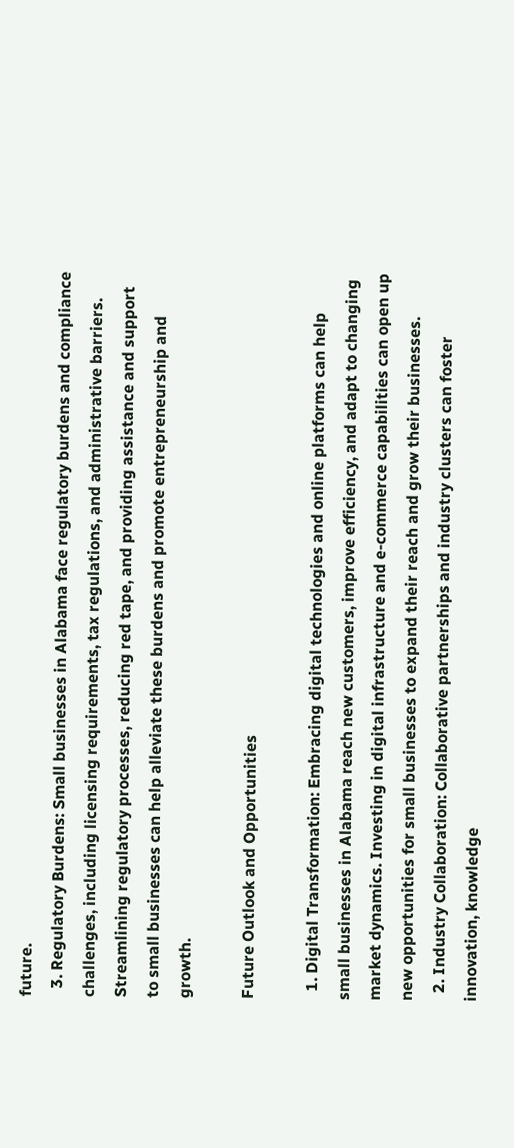future.
  3. Regulatory Burdens: Small businesses in Alabama face regulatory burdens and compliance challenges, including licensing requirements, tax regulations, and administrative barriers. Streamlining regulatory processes, reducing red tape, and providing assistance and support to small businesses can help alleviate these burdens and promote entrepreneurship and growth.

Future Outlook and Opportunities

  1. Digital Transformation: Embracing digital technologies and online platforms can help small businesses in Alabama reach new customers, improve efficiency, and adapt to changing market dynamics. Investing in digital infrastructure and e-commerce capabilities can open up new opportunities for small businesses to expand their reach and grow their businesses.
  2. Industry Collaboration: Collaborative partnerships and industry clusters can foster innovation, knowledge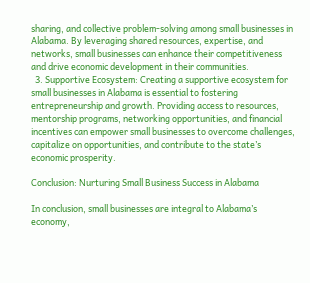sharing, and collective problem-solving among small businesses in Alabama. By leveraging shared resources, expertise, and networks, small businesses can enhance their competitiveness and drive economic development in their communities.
  3. Supportive Ecosystem: Creating a supportive ecosystem for small businesses in Alabama is essential to fostering entrepreneurship and growth. Providing access to resources, mentorship programs, networking opportunities, and financial incentives can empower small businesses to overcome challenges, capitalize on opportunities, and contribute to the state’s economic prosperity.

Conclusion: Nurturing Small Business Success in Alabama

In conclusion, small businesses are integral to Alabama’s economy,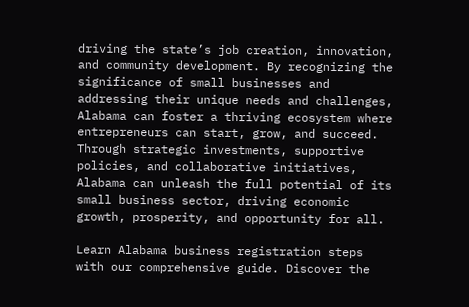driving the state’s job creation, innovation, and community development. By recognizing the significance of small businesses and addressing their unique needs and challenges, Alabama can foster a thriving ecosystem where entrepreneurs can start, grow, and succeed. Through strategic investments, supportive policies, and collaborative initiatives, Alabama can unleash the full potential of its small business sector, driving economic growth, prosperity, and opportunity for all.

Learn Alabama business registration steps with our comprehensive guide. Discover the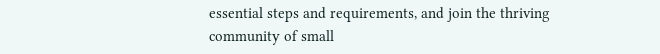essential steps and requirements, and join the thriving community of small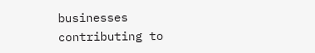businesses contributing to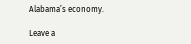Alabama’s economy.

Leave a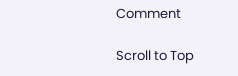Comment

Scroll to Top